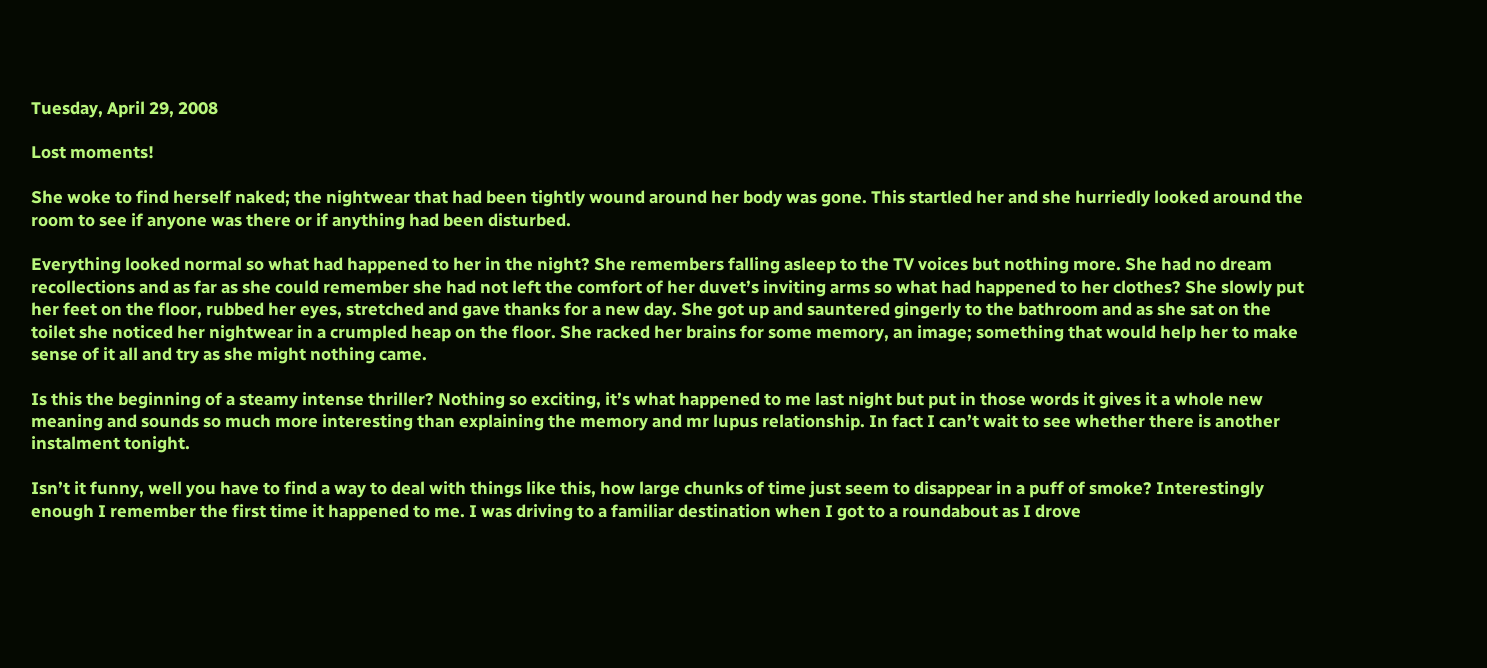Tuesday, April 29, 2008

Lost moments!

She woke to find herself naked; the nightwear that had been tightly wound around her body was gone. This startled her and she hurriedly looked around the room to see if anyone was there or if anything had been disturbed.

Everything looked normal so what had happened to her in the night? She remembers falling asleep to the TV voices but nothing more. She had no dream recollections and as far as she could remember she had not left the comfort of her duvet’s inviting arms so what had happened to her clothes? She slowly put her feet on the floor, rubbed her eyes, stretched and gave thanks for a new day. She got up and sauntered gingerly to the bathroom and as she sat on the toilet she noticed her nightwear in a crumpled heap on the floor. She racked her brains for some memory, an image; something that would help her to make sense of it all and try as she might nothing came.

Is this the beginning of a steamy intense thriller? Nothing so exciting, it’s what happened to me last night but put in those words it gives it a whole new meaning and sounds so much more interesting than explaining the memory and mr lupus relationship. In fact I can’t wait to see whether there is another instalment tonight.

Isn’t it funny, well you have to find a way to deal with things like this, how large chunks of time just seem to disappear in a puff of smoke? Interestingly enough I remember the first time it happened to me. I was driving to a familiar destination when I got to a roundabout as I drove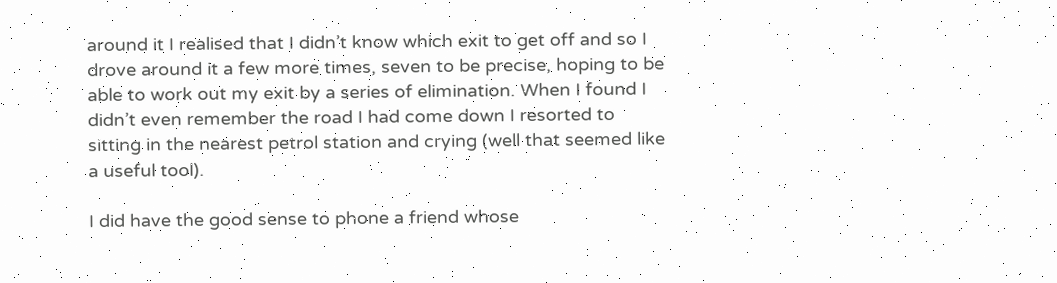around it I realised that I didn’t know which exit to get off and so I drove around it a few more times, seven to be precise, hoping to be able to work out my exit by a series of elimination. When I found I didn’t even remember the road I had come down I resorted to sitting in the nearest petrol station and crying (well that seemed like a useful tool).

I did have the good sense to phone a friend whose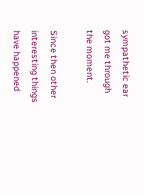sympathetic ear got me through the moment.

Since then other interesting things have happened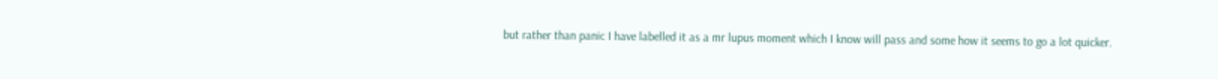but rather than panic I have labelled it as a mr lupus moment which I know will pass and some how it seems to go a lot quicker.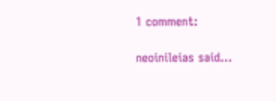1 comment:

neoinileias said...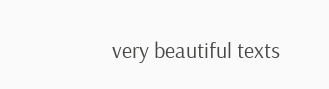very beautiful texts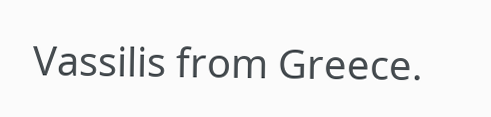Vassilis from Greece.